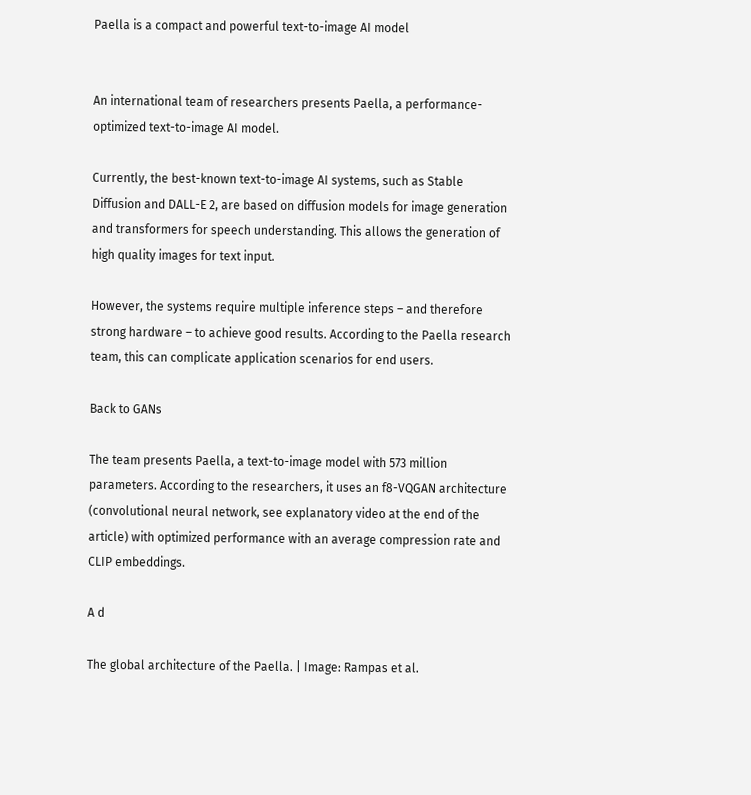Paella is a compact and powerful text-to-image AI model


An international team of researchers presents Paella, a performance-optimized text-to-image AI model.

Currently, the best-known text-to-image AI systems, such as Stable Diffusion and DALL-E 2, are based on diffusion models for image generation and transformers for speech understanding. This allows the generation of high quality images for text input.

However, the systems require multiple inference steps – and therefore strong hardware – to achieve good results. According to the Paella research team, this can complicate application scenarios for end users.

Back to GANs

The team presents Paella, a text-to-image model with 573 million parameters. According to the researchers, it uses an f8-VQGAN architecture (convolutional neural network, see explanatory video at the end of the article) with optimized performance with an average compression rate and CLIP embeddings.

A d

The global architecture of the Paella. | Image: Rampas et al.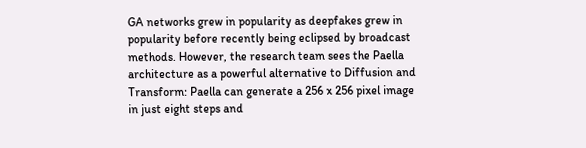GA networks grew in popularity as deepfakes grew in popularity before recently being eclipsed by broadcast methods. However, the research team sees the Paella architecture as a powerful alternative to Diffusion and Transform: Paella can generate a 256 x 256 pixel image in just eight steps and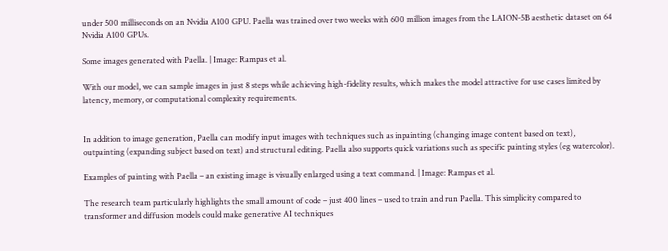under 500 milliseconds on an Nvidia A100 GPU. Paella was trained over two weeks with 600 million images from the LAION-5B aesthetic dataset on 64 Nvidia A100 GPUs.

Some images generated with Paella. | Image: Rampas et al.

With our model, we can sample images in just 8 steps while achieving high-fidelity results, which makes the model attractive for use cases limited by latency, memory, or computational complexity requirements.


In addition to image generation, Paella can modify input images with techniques such as inpainting (changing image content based on text), outpainting (expanding subject based on text) and structural editing. Paella also supports quick variations such as specific painting styles (eg watercolor).

Examples of painting with Paella – an existing image is visually enlarged using a text command. | Image: Rampas et al.

The research team particularly highlights the small amount of code – just 400 lines – used to train and run Paella. This simplicity compared to transformer and diffusion models could make generative AI techniques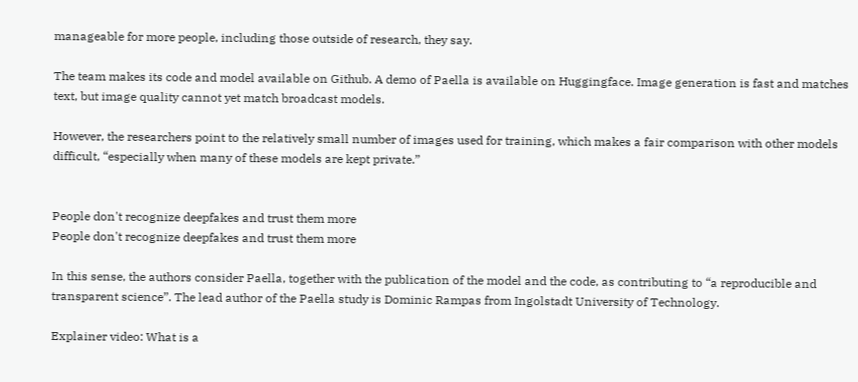manageable for more people, including those outside of research, they say.

The team makes its code and model available on Github. A demo of Paella is available on Huggingface. Image generation is fast and matches text, but image quality cannot yet match broadcast models.

However, the researchers point to the relatively small number of images used for training, which makes a fair comparison with other models difficult, “especially when many of these models are kept private.”


People don't recognize deepfakes and trust them more
People don't recognize deepfakes and trust them more

In this sense, the authors consider Paella, together with the publication of the model and the code, as contributing to “a reproducible and transparent science”. The lead author of the Paella study is Dominic Rampas from Ingolstadt University of Technology.

Explainer video: What is a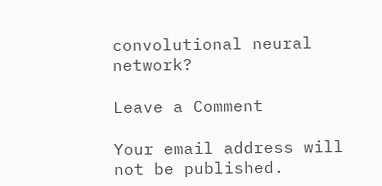convolutional neural network?

Leave a Comment

Your email address will not be published.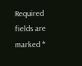Required fields are marked *